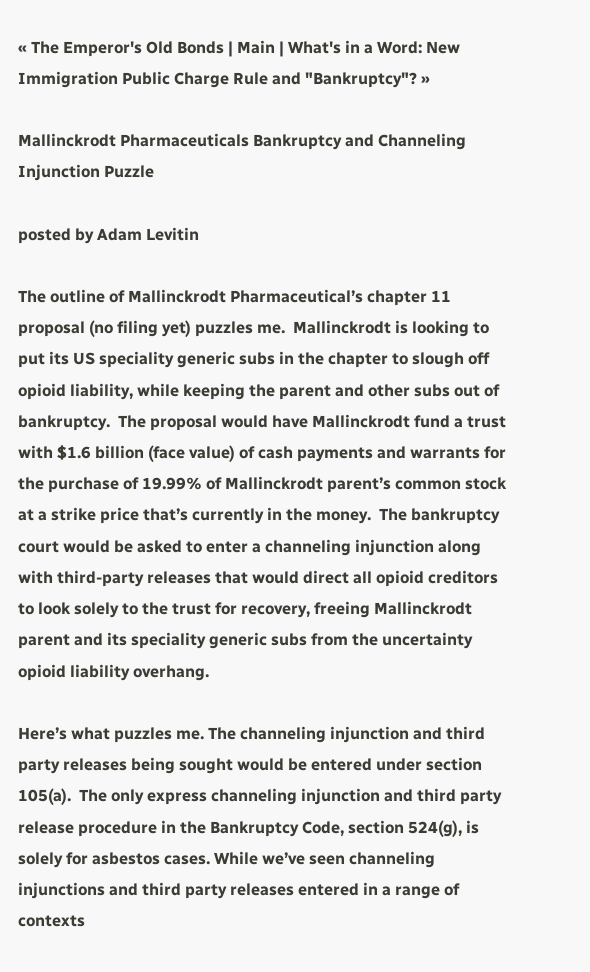« The Emperor's Old Bonds | Main | What's in a Word: New Immigration Public Charge Rule and "Bankruptcy"? »

Mallinckrodt Pharmaceuticals Bankruptcy and Channeling Injunction Puzzle

posted by Adam Levitin

The outline of Mallinckrodt Pharmaceutical’s chapter 11 proposal (no filing yet) puzzles me.  Mallinckrodt is looking to put its US speciality generic subs in the chapter to slough off opioid liability, while keeping the parent and other subs out of bankruptcy.  The proposal would have Mallinckrodt fund a trust with $1.6 billion (face value) of cash payments and warrants for the purchase of 19.99% of Mallinckrodt parent’s common stock at a strike price that’s currently in the money.  The bankruptcy court would be asked to enter a channeling injunction along with third-party releases that would direct all opioid creditors to look solely to the trust for recovery, freeing Mallinckrodt parent and its speciality generic subs from the uncertainty opioid liability overhang.

Here’s what puzzles me. The channeling injunction and third party releases being sought would be entered under section 105(a).  The only express channeling injunction and third party release procedure in the Bankruptcy Code, section 524(g), is solely for asbestos cases. While we’ve seen channeling injunctions and third party releases entered in a range of contexts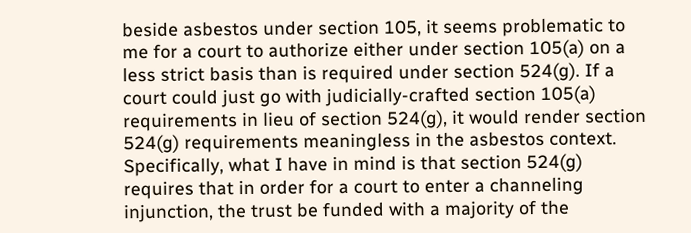beside asbestos under section 105, it seems problematic to me for a court to authorize either under section 105(a) on a less strict basis than is required under section 524(g). If a court could just go with judicially-crafted section 105(a) requirements in lieu of section 524(g), it would render section 524(g) requirements meaningless in the asbestos context.
Specifically, what I have in mind is that section 524(g) requires that in order for a court to enter a channeling injunction, the trust be funded with a majority of the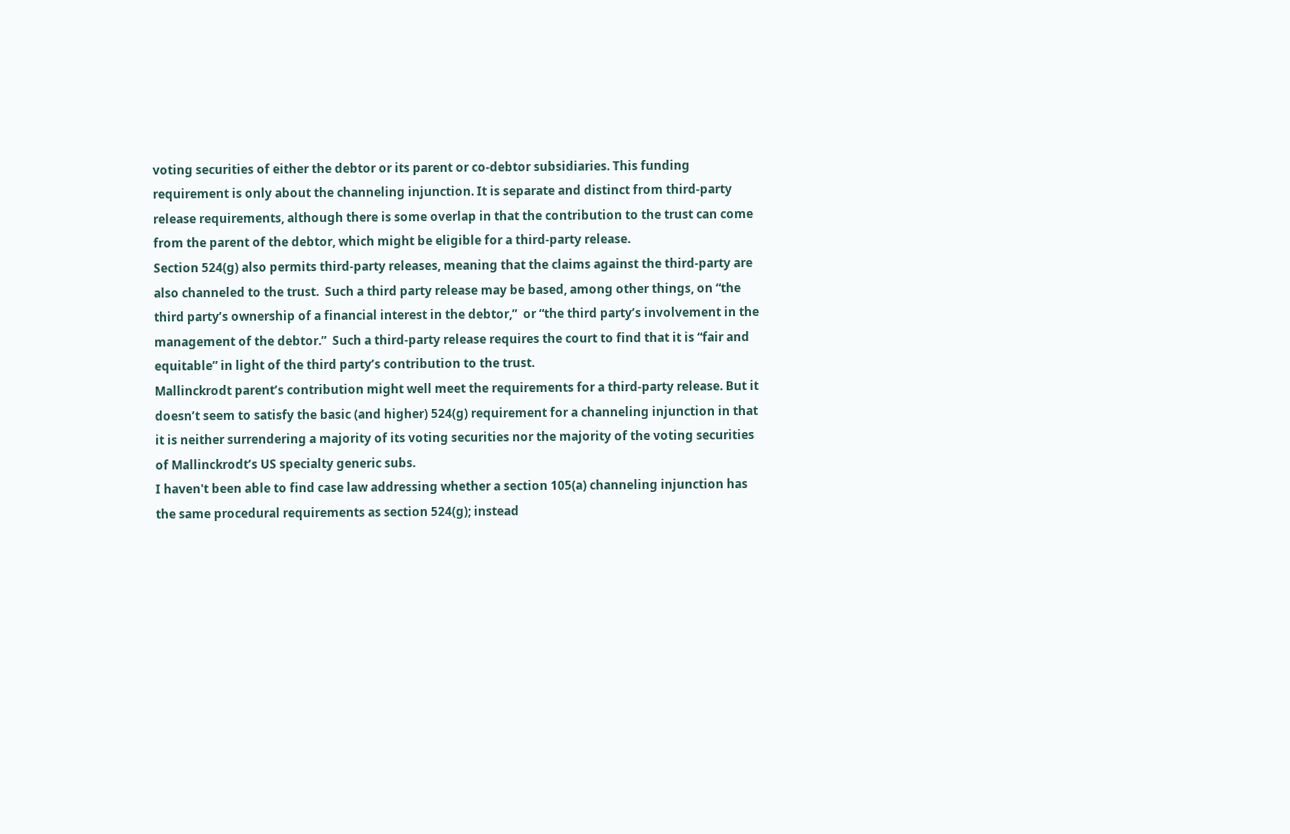voting securities of either the debtor or its parent or co-debtor subsidiaries. This funding requirement is only about the channeling injunction. It is separate and distinct from third-party release requirements, although there is some overlap in that the contribution to the trust can come from the parent of the debtor, which might be eligible for a third-party release.
Section 524(g) also permits third-party releases, meaning that the claims against the third-party are also channeled to the trust.  Such a third party release may be based, among other things, on “the third party’s ownership of a financial interest in the debtor,”  or “the third party’s involvement in the management of the debtor.”  Such a third-party release requires the court to find that it is “fair and equitable” in light of the third party’s contribution to the trust.
Mallinckrodt parent’s contribution might well meet the requirements for a third-party release. But it doesn’t seem to satisfy the basic (and higher) 524(g) requirement for a channeling injunction in that it is neither surrendering a majority of its voting securities nor the majority of the voting securities of Mallinckrodt’s US specialty generic subs.
I haven't been able to find case law addressing whether a section 105(a) channeling injunction has the same procedural requirements as section 524(g); instead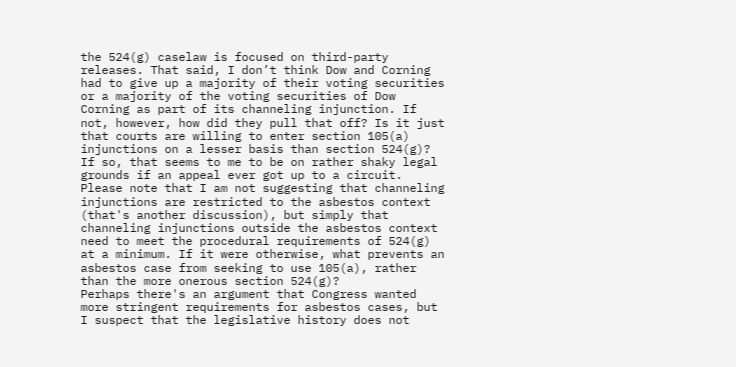the 524(g) caselaw is focused on third-party releases. That said, I don’t think Dow and Corning had to give up a majority of their voting securities or a majority of the voting securities of Dow Corning as part of its channeling injunction. If not, however, how did they pull that off? Is it just that courts are willing to enter section 105(a) injunctions on a lesser basis than section 524(g)? If so, that seems to me to be on rather shaky legal grounds if an appeal ever got up to a circuit.
Please note that I am not suggesting that channeling injunctions are restricted to the asbestos context (that's another discussion), but simply that channeling injunctions outside the asbestos context need to meet the procedural requirements of 524(g) at a minimum. If it were otherwise, what prevents an asbestos case from seeking to use 105(a), rather than the more onerous section 524(g)?
Perhaps there's an argument that Congress wanted more stringent requirements for asbestos cases, but I suspect that the legislative history does not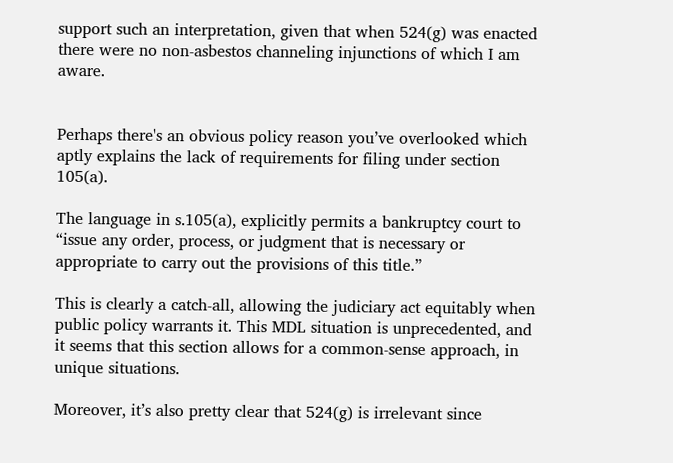support such an interpretation, given that when 524(g) was enacted there were no non-asbestos channeling injunctions of which I am aware.


Perhaps there's an obvious policy reason you’ve overlooked which aptly explains the lack of requirements for filing under section 105(a).

The language in s.105(a), explicitly permits a bankruptcy court to “issue any order, process, or judgment that is necessary or appropriate to carry out the provisions of this title.”

This is clearly a catch-all, allowing the judiciary act equitably when public policy warrants it. This MDL situation is unprecedented, and it seems that this section allows for a common-sense approach, in unique situations.

Moreover, it’s also pretty clear that 524(g) is irrelevant since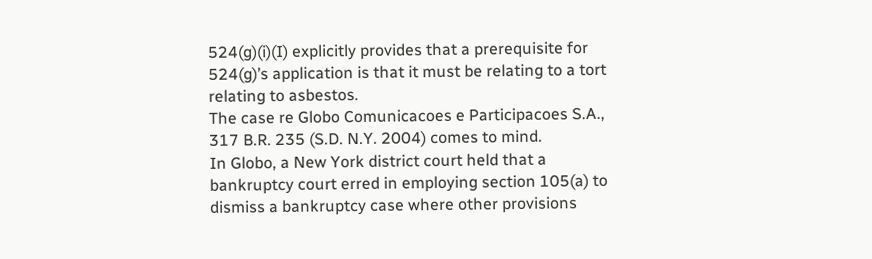524(g)(i)(I) explicitly provides that a prerequisite for 524(g)’s application is that it must be relating to a tort relating to asbestos.
The case re Globo Comunicacoes e Participacoes S.A., 317 B.R. 235 (S.D. N.Y. 2004) comes to mind.
In Globo, a New York district court held that a bankruptcy court erred in employing section 105(a) to dismiss a bankruptcy case where other provisions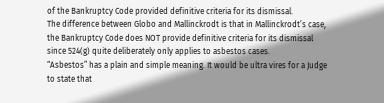of the Bankruptcy Code provided definitive criteria for its dismissal.
The difference between Globo and Mallinckrodt is that in Mallinckrodt’s case, the Bankruptcy Code does NOT provide definitive criteria for its dismissal since 524(g) quite deliberately only applies to asbestos cases.
“Asbestos” has a plain and simple meaning. It would be ultra vires for a Judge to state that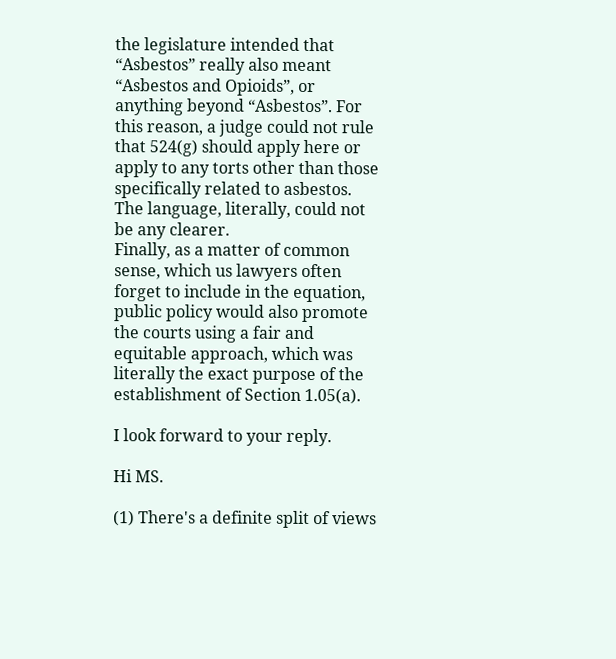the legislature intended that “Asbestos” really also meant “Asbestos and Opioids”, or anything beyond “Asbestos”. For this reason, a judge could not rule that 524(g) should apply here or apply to any torts other than those specifically related to asbestos. The language, literally, could not be any clearer.
Finally, as a matter of common sense, which us lawyers often forget to include in the equation, public policy would also promote the courts using a fair and equitable approach, which was literally the exact purpose of the establishment of Section 1.05(a).

I look forward to your reply.

Hi MS.

(1) There's a definite split of views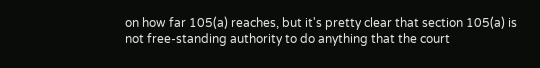on how far 105(a) reaches, but it's pretty clear that section 105(a) is not free-standing authority to do anything that the court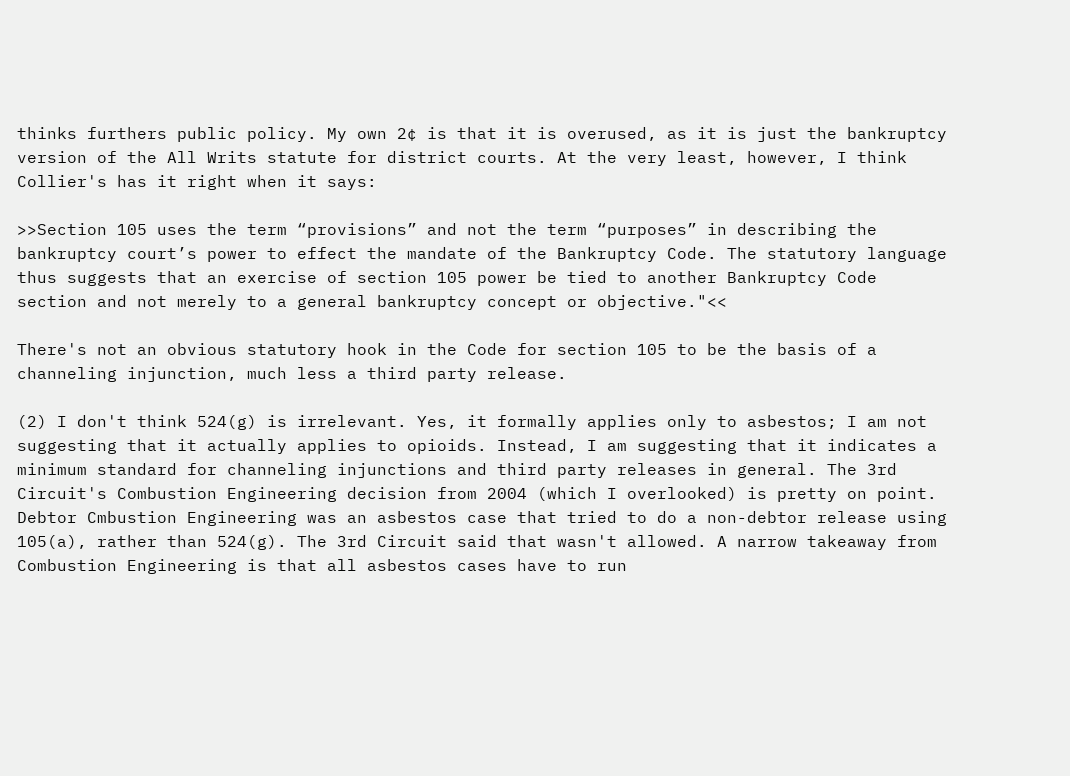thinks furthers public policy. My own 2¢ is that it is overused, as it is just the bankruptcy version of the All Writs statute for district courts. At the very least, however, I think Collier's has it right when it says:

>>Section 105 uses the term “provisions” and not the term “purposes” in describing the bankruptcy court’s power to effect the mandate of the Bankruptcy Code. The statutory language thus suggests that an exercise of section 105 power be tied to another Bankruptcy Code section and not merely to a general bankruptcy concept or objective."<<

There's not an obvious statutory hook in the Code for section 105 to be the basis of a channeling injunction, much less a third party release.

(2) I don't think 524(g) is irrelevant. Yes, it formally applies only to asbestos; I am not suggesting that it actually applies to opioids. Instead, I am suggesting that it indicates a minimum standard for channeling injunctions and third party releases in general. The 3rd Circuit's Combustion Engineering decision from 2004 (which I overlooked) is pretty on point. Debtor Cmbustion Engineering was an asbestos case that tried to do a non-debtor release using 105(a), rather than 524(g). The 3rd Circuit said that wasn't allowed. A narrow takeaway from Combustion Engineering is that all asbestos cases have to run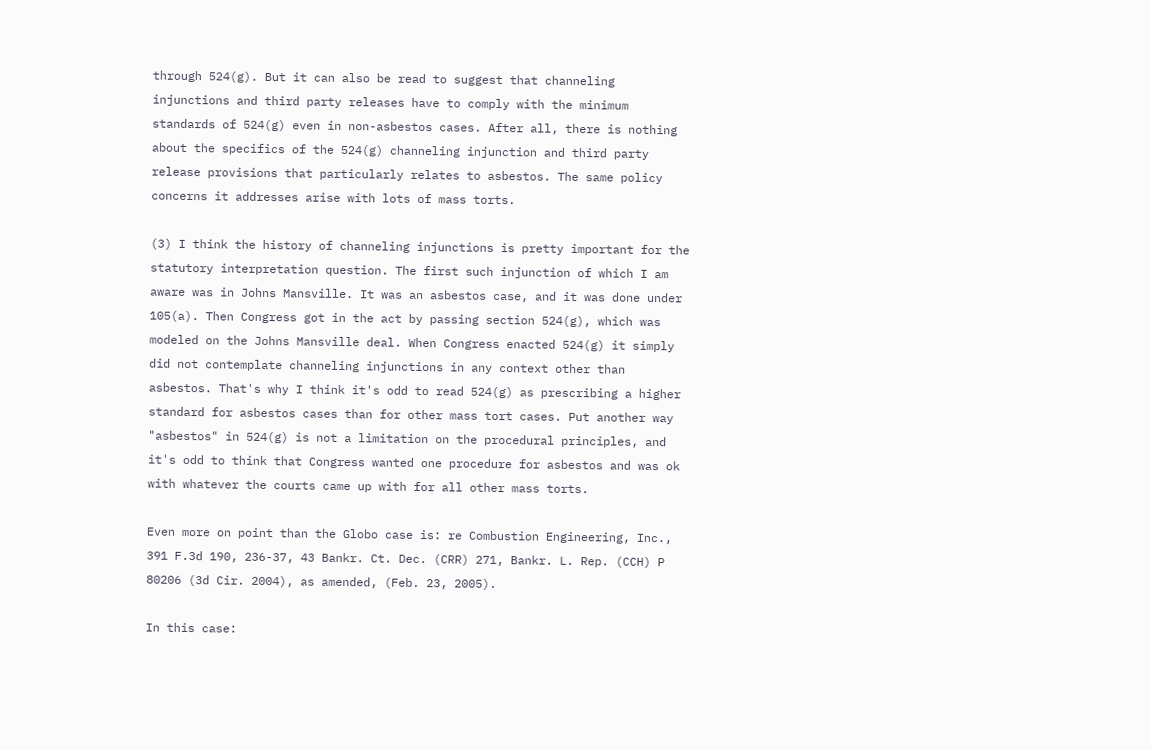through 524(g). But it can also be read to suggest that channeling injunctions and third party releases have to comply with the minimum standards of 524(g) even in non-asbestos cases. After all, there is nothing about the specifics of the 524(g) channeling injunction and third party release provisions that particularly relates to asbestos. The same policy concerns it addresses arise with lots of mass torts.

(3) I think the history of channeling injunctions is pretty important for the statutory interpretation question. The first such injunction of which I am aware was in Johns Mansville. It was an asbestos case, and it was done under 105(a). Then Congress got in the act by passing section 524(g), which was modeled on the Johns Mansville deal. When Congress enacted 524(g) it simply did not contemplate channeling injunctions in any context other than asbestos. That's why I think it's odd to read 524(g) as prescribing a higher standard for asbestos cases than for other mass tort cases. Put another way "asbestos" in 524(g) is not a limitation on the procedural principles, and it's odd to think that Congress wanted one procedure for asbestos and was ok with whatever the courts came up with for all other mass torts.

Even more on point than the Globo case is: re Combustion Engineering, Inc., 391 F.3d 190, 236-37, 43 Bankr. Ct. Dec. (CRR) 271, Bankr. L. Rep. (CCH) P 80206 (3d Cir. 2004), as amended, (Feb. 23, 2005).

In this case: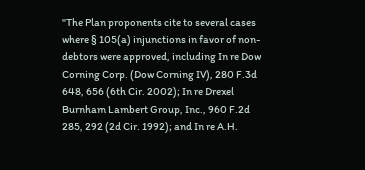"The Plan proponents cite to several cases where § 105(a) injunctions in favor of non-debtors were approved, including In re Dow Corning Corp. (Dow Corning IV), 280 F.3d 648, 656 (6th Cir. 2002); In re Drexel Burnham Lambert Group, Inc., 960 F.2d 285, 292 (2d Cir. 1992); and In re A.H.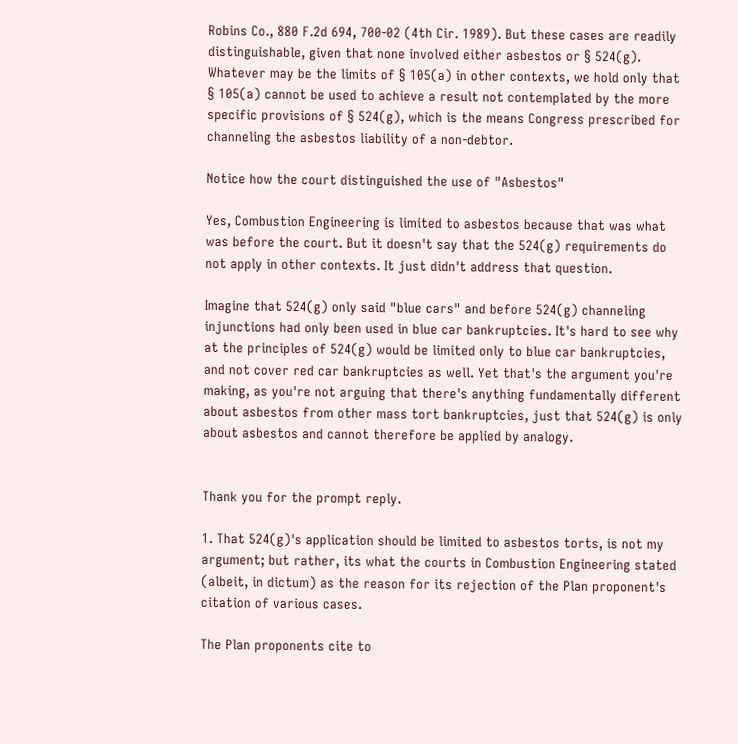Robins Co., 880 F.2d 694, 700-02 (4th Cir. 1989). But these cases are readily distinguishable, given that none involved either asbestos or § 524(g). Whatever may be the limits of § 105(a) in other contexts, we hold only that § 105(a) cannot be used to achieve a result not contemplated by the more specific provisions of § 524(g), which is the means Congress prescribed for channeling the asbestos liability of a non-debtor.

Notice how the court distinguished the use of "Asbestos"

Yes, Combustion Engineering is limited to asbestos because that was what was before the court. But it doesn't say that the 524(g) requirements do not apply in other contexts. It just didn't address that question.

Imagine that 524(g) only said "blue cars" and before 524(g) channeling injunctions had only been used in blue car bankruptcies. It's hard to see why at the principles of 524(g) would be limited only to blue car bankruptcies, and not cover red car bankruptcies as well. Yet that's the argument you're making, as you're not arguing that there's anything fundamentally different about asbestos from other mass tort bankruptcies, just that 524(g) is only about asbestos and cannot therefore be applied by analogy.


Thank you for the prompt reply.

1. That 524(g)'s application should be limited to asbestos torts, is not my argument; but rather, its what the courts in Combustion Engineering stated (albeit, in dictum) as the reason for its rejection of the Plan proponent's citation of various cases.

The Plan proponents cite to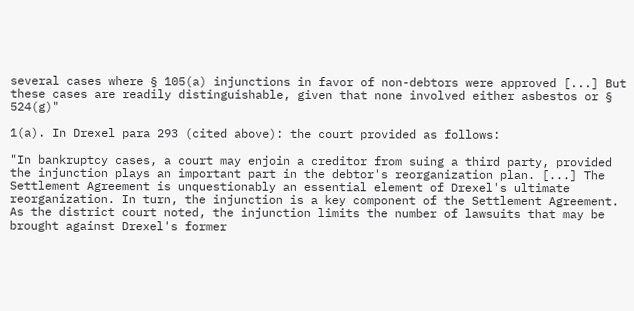several cases where § 105(a) injunctions in favor of non-debtors were approved [...] But these cases are readily distinguishable, given that none involved either asbestos or § 524(g)"

1(a). In Drexel para 293 (cited above): the court provided as follows:

"In bankruptcy cases, a court may enjoin a creditor from suing a third party, provided the injunction plays an important part in the debtor's reorganization plan. [...] The Settlement Agreement is unquestionably an essential element of Drexel's ultimate reorganization. In turn, the injunction is a key component of the Settlement Agreement. As the district court noted, the injunction limits the number of lawsuits that may be brought against Drexel's former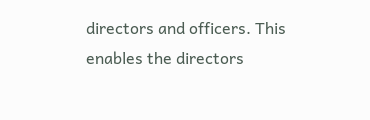directors and officers. This enables the directors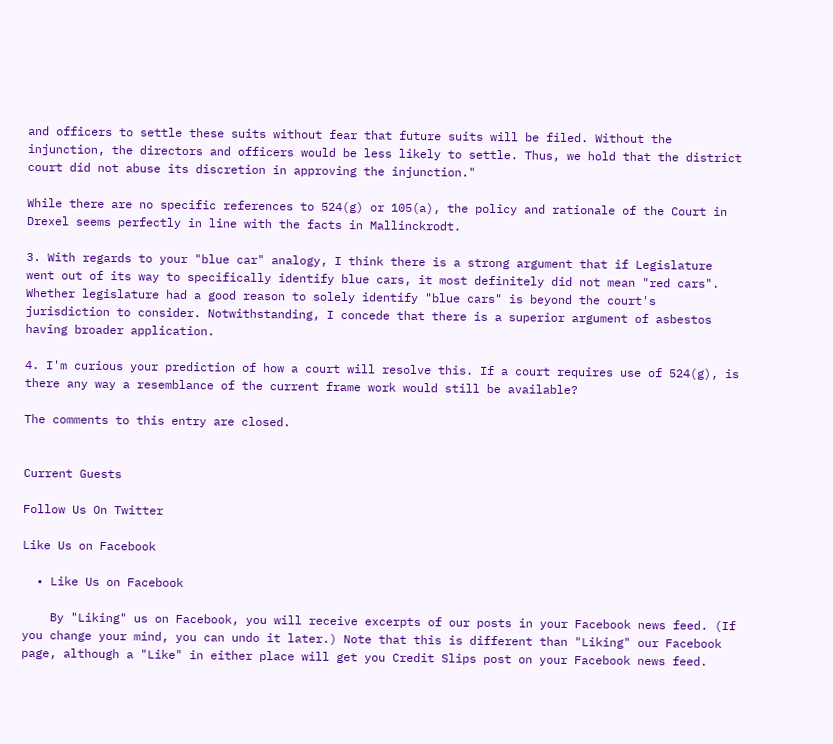and officers to settle these suits without fear that future suits will be filed. Without the injunction, the directors and officers would be less likely to settle. Thus, we hold that the district court did not abuse its discretion in approving the injunction."

While there are no specific references to 524(g) or 105(a), the policy and rationale of the Court in Drexel seems perfectly in line with the facts in Mallinckrodt.

3. With regards to your "blue car" analogy, I think there is a strong argument that if Legislature went out of its way to specifically identify blue cars, it most definitely did not mean "red cars". Whether legislature had a good reason to solely identify "blue cars" is beyond the court's jurisdiction to consider. Notwithstanding, I concede that there is a superior argument of asbestos having broader application.

4. I'm curious your prediction of how a court will resolve this. If a court requires use of 524(g), is there any way a resemblance of the current frame work would still be available?

The comments to this entry are closed.


Current Guests

Follow Us On Twitter

Like Us on Facebook

  • Like Us on Facebook

    By "Liking" us on Facebook, you will receive excerpts of our posts in your Facebook news feed. (If you change your mind, you can undo it later.) Note that this is different than "Liking" our Facebook page, although a "Like" in either place will get you Credit Slips post on your Facebook news feed.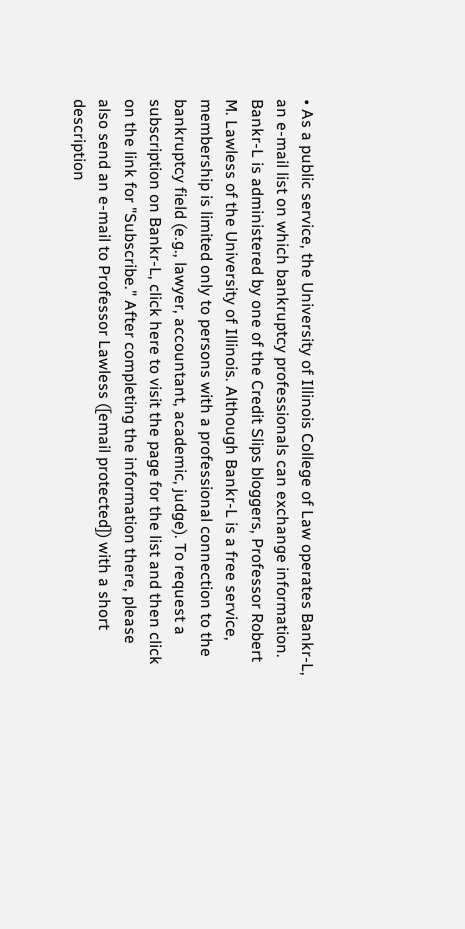• As a public service, the University of Illinois College of Law operates Bankr-L, an e-mail list on which bankruptcy professionals can exchange information. Bankr-L is administered by one of the Credit Slips bloggers, Professor Robert M. Lawless of the University of Illinois. Although Bankr-L is a free service, membership is limited only to persons with a professional connection to the bankruptcy field (e.g., lawyer, accountant, academic, judge). To request a subscription on Bankr-L, click here to visit the page for the list and then click on the link for "Subscribe." After completing the information there, please also send an e-mail to Professor Lawless ([email protected]) with a short description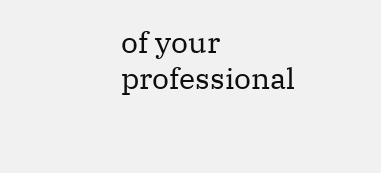of your professional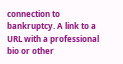connection to bankruptcy. A link to a URL with a professional bio or other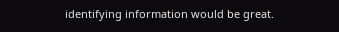identifying information would be great.